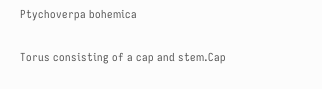Ptychoverpa bohemica

Torus consisting of a cap and stem.Cap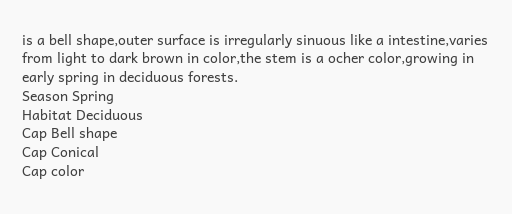is a bell shape,outer surface is irregularly sinuous like a intestine,varies from light to dark brown in color,the stem is a ocher color,growing in early spring in deciduous forests.
Season Spring
Habitat Deciduous
Cap Bell shape
Cap Conical
Cap color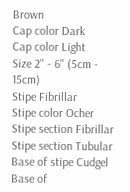Brown
Cap color Dark
Cap color Light
Size 2" - 6" (5cm - 15cm)
Stipe Fibrillar
Stipe color Ocher
Stipe section Fibrillar
Stipe section Tubular
Base of stipe Cudgel
Base of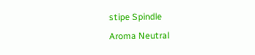stipe Spindle
Aroma Neutral